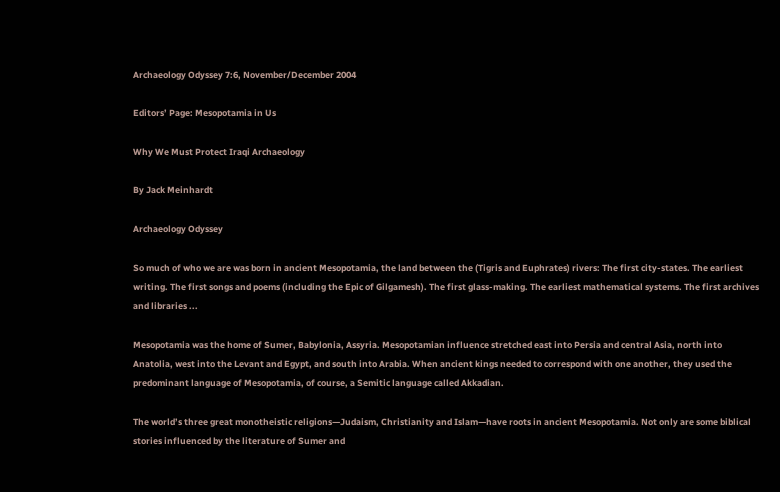Archaeology Odyssey 7:6, November/December 2004

Editors’ Page: Mesopotamia in Us

Why We Must Protect Iraqi Archaeology

By Jack Meinhardt

Archaeology Odyssey

So much of who we are was born in ancient Mesopotamia, the land between the (Tigris and Euphrates) rivers: The first city-states. The earliest writing. The first songs and poems (including the Epic of Gilgamesh). The first glass-making. The earliest mathematical systems. The first archives and libraries ...

Mesopotamia was the home of Sumer, Babylonia, Assyria. Mesopotamian influence stretched east into Persia and central Asia, north into Anatolia, west into the Levant and Egypt, and south into Arabia. When ancient kings needed to correspond with one another, they used the predominant language of Mesopotamia, of course, a Semitic language called Akkadian.

The world’s three great monotheistic religions—Judaism, Christianity and Islam—have roots in ancient Mesopotamia. Not only are some biblical stories influenced by the literature of Sumer and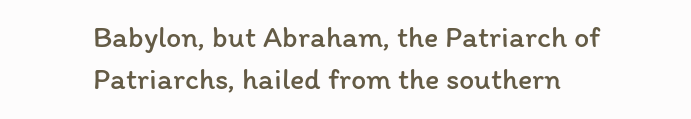Babylon, but Abraham, the Patriarch of Patriarchs, hailed from the southern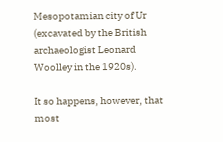Mesopotamian city of Ur (excavated by the British archaeologist Leonard Woolley in the 1920s).

It so happens, however, that most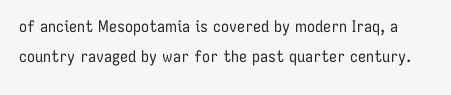of ancient Mesopotamia is covered by modern Iraq, a country ravaged by war for the past quarter century.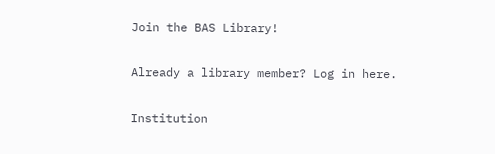Join the BAS Library!

Already a library member? Log in here.

Institution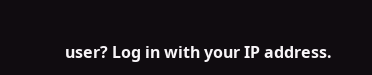user? Log in with your IP address.